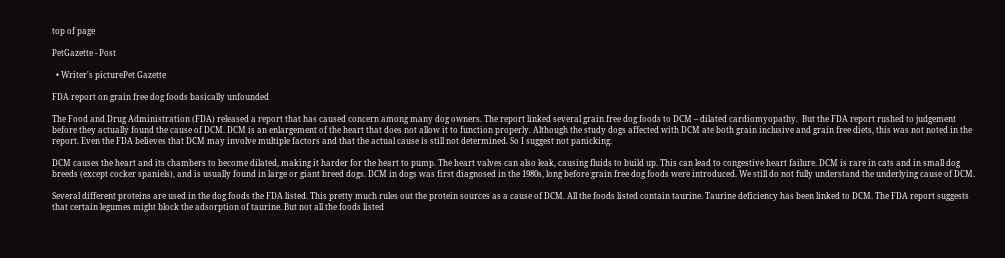top of page

PetGazette - Post

  • Writer's picturePet Gazette

FDA report on grain free dog foods basically unfounded

The Food and Drug Administration (FDA) released a report that has caused concern among many dog owners. The report linked several grain free dog foods to DCM – dilated cardiomyopathy.  But the FDA report rushed to judgement before they actually found the cause of DCM. DCM is an enlargement of the heart that does not allow it to function properly. Although the study dogs affected with DCM ate both grain inclusive and grain free diets, this was not noted in the report. Even the FDA believes that DCM may involve multiple factors and that the actual cause is still not determined. So I suggest not panicking.

DCM causes the heart and its chambers to become dilated, making it harder for the heart to pump. The heart valves can also leak, causing fluids to build up. This can lead to congestive heart failure. DCM is rare in cats and in small dog breeds (except cocker spaniels), and is usually found in large or giant breed dogs. DCM in dogs was first diagnosed in the 1980s, long before grain free dog foods were introduced. We still do not fully understand the underlying cause of DCM.

Several different proteins are used in the dog foods the FDA listed. This pretty much rules out the protein sources as a cause of DCM. All the foods listed contain taurine. Taurine deficiency has been linked to DCM. The FDA report suggests that certain legumes might block the adsorption of taurine. But not all the foods listed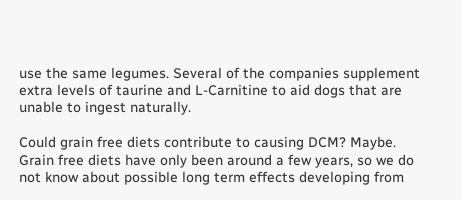use the same legumes. Several of the companies supplement extra levels of taurine and L-Carnitine to aid dogs that are unable to ingest naturally.

Could grain free diets contribute to causing DCM? Maybe. Grain free diets have only been around a few years, so we do not know about possible long term effects developing from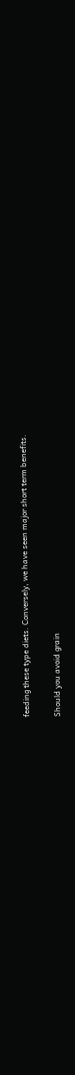feeding these type diets. Conversely, we have seen major short term benefits.

Should you avoid grain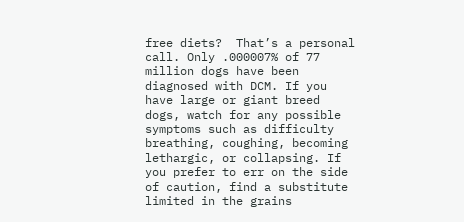free diets?  That’s a personal call. Only .000007% of 77 million dogs have been diagnosed with DCM. If you have large or giant breed dogs, watch for any possible symptoms such as difficulty breathing, coughing, becoming lethargic, or collapsing. If you prefer to err on the side of caution, find a substitute limited in the grains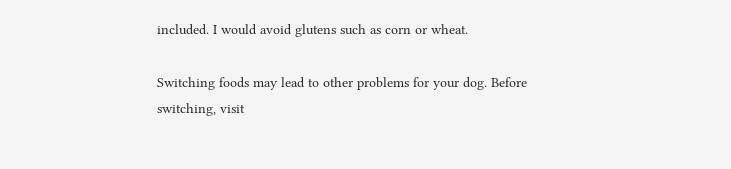included. I would avoid glutens such as corn or wheat.

Switching foods may lead to other problems for your dog. Before switching, visit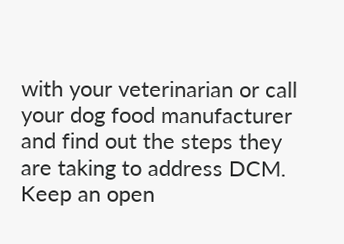with your veterinarian or call your dog food manufacturer and find out the steps they are taking to address DCM. Keep an open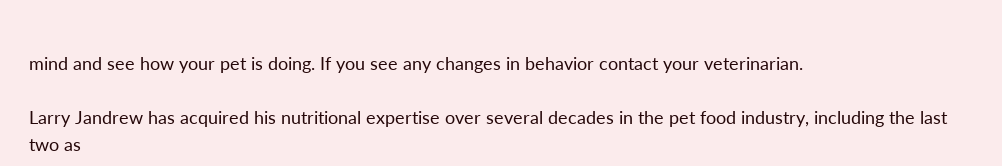mind and see how your pet is doing. If you see any changes in behavior contact your veterinarian.

Larry Jandrew has acquired his nutritional expertise over several decades in the pet food industry, including the last two as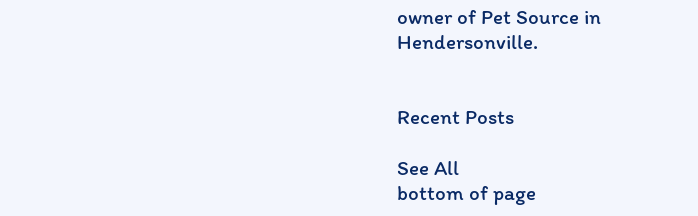owner of Pet Source in Hendersonville.


Recent Posts

See All
bottom of page